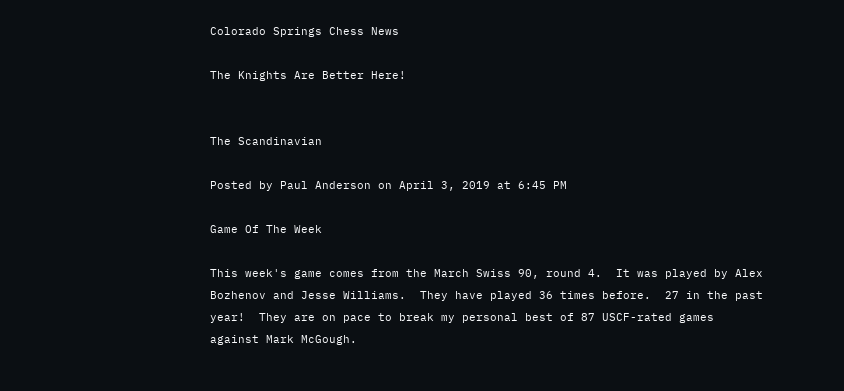Colorado Springs Chess News

The Knights Are Better Here!


The Scandinavian

Posted by Paul Anderson on April 3, 2019 at 6:45 PM

Game Of The Week

This week's game comes from the March Swiss 90, round 4.  It was played by Alex Bozhenov and Jesse Williams.  They have played 36 times before.  27 in the past year!  They are on pace to break my personal best of 87 USCF-rated games against Mark McGough.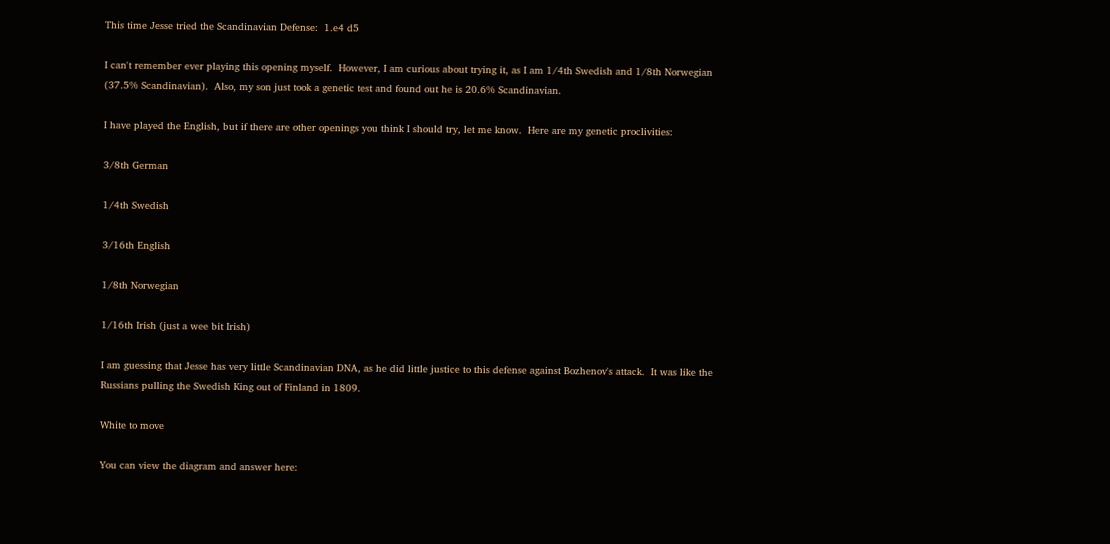This time Jesse tried the Scandinavian Defense:  1.e4 d5

I can't remember ever playing this opening myself.  However, I am curious about trying it, as I am 1/4th Swedish and 1/8th Norwegian (37.5% Scandinavian).  Also, my son just took a genetic test and found out he is 20.6% Scandinavian.

I have played the English, but if there are other openings you think I should try, let me know.  Here are my genetic proclivities:

3/8th German

1/4th Swedish

3/16th English

1/8th Norwegian

1/16th Irish (just a wee bit Irish)

I am guessing that Jesse has very little Scandinavian DNA, as he did little justice to this defense against Bozhenov's attack.  It was like the Russians pulling the Swedish King out of Finland in 1809.

White to move

You can view the diagram and answer here: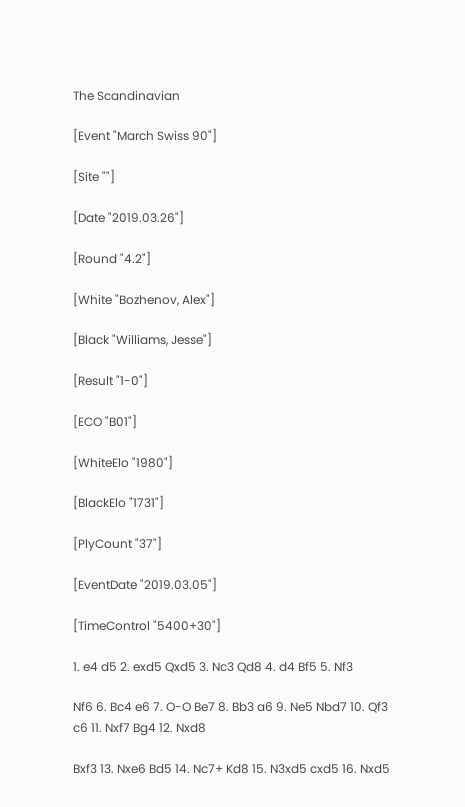The Scandinavian

[Event "March Swiss 90"]

[Site ""]

[Date "2019.03.26"]

[Round "4.2"]

[White "Bozhenov, Alex"]

[Black "Williams, Jesse"]

[Result "1-0"]

[ECO "B01"]

[WhiteElo "1980"]

[BlackElo "1731"]

[PlyCount "37"]

[EventDate "2019.03.05"]

[TimeControl "5400+30"]

1. e4 d5 2. exd5 Qxd5 3. Nc3 Qd8 4. d4 Bf5 5. Nf3

Nf6 6. Bc4 e6 7. O-O Be7 8. Bb3 a6 9. Ne5 Nbd7 10. Qf3 c6 11. Nxf7 Bg4 12. Nxd8

Bxf3 13. Nxe6 Bd5 14. Nc7+ Kd8 15. N3xd5 cxd5 16. Nxd5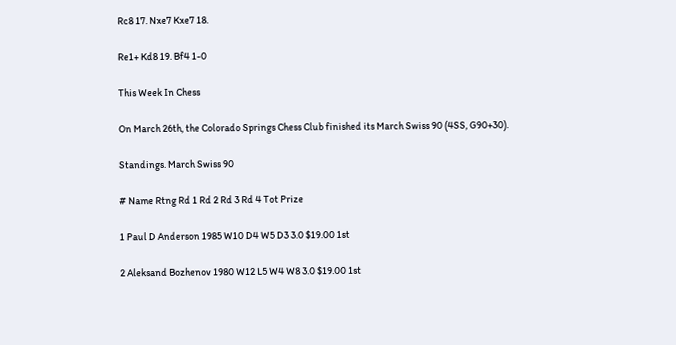Rc8 17. Nxe7 Kxe7 18.

Re1+ Kd8 19. Bf4 1-0

This Week In Chess

On March 26th, the Colorado Springs Chess Club finished its March Swiss 90 (4SS, G90+30).

Standings. March Swiss 90

# Name Rtng Rd 1 Rd 2 Rd 3 Rd 4 Tot Prize

1 Paul D Anderson 1985 W10 D4 W5 D3 3.0 $19.00 1st

2 Aleksand Bozhenov 1980 W12 L5 W4 W8 3.0 $19.00 1st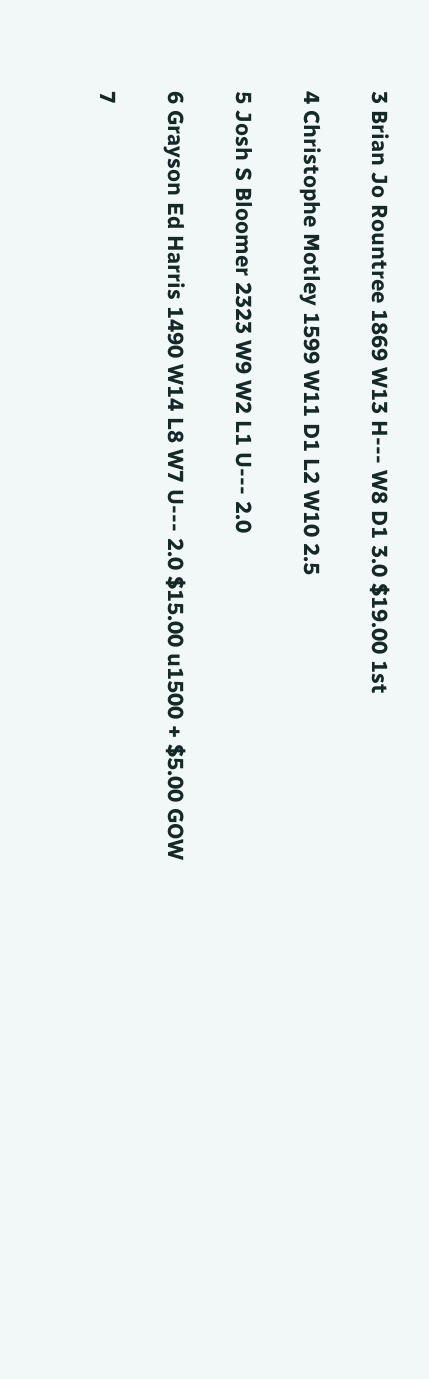3 Brian Jo Rountree 1869 W13 H--- W8 D1 3.0 $19.00 1st

4 Christophe Motley 1599 W11 D1 L2 W10 2.5

5 Josh S Bloomer 2323 W9 W2 L1 U--- 2.0

6 Grayson Ed Harris 1490 W14 L8 W7 U--- 2.0 $15.00 u1500 + $5.00 GOW

7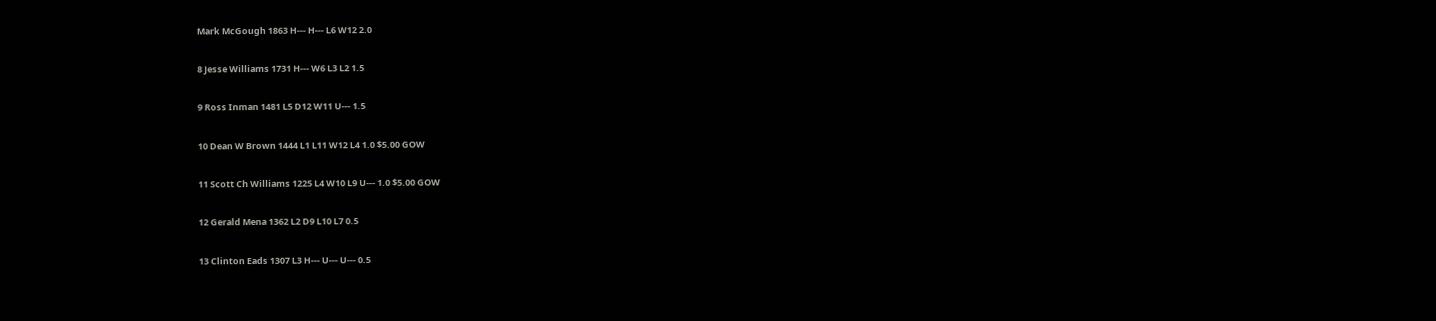Mark McGough 1863 H--- H--- L6 W12 2.0

8 Jesse Williams 1731 H--- W6 L3 L2 1.5

9 Ross Inman 1481 L5 D12 W11 U--- 1.5

10 Dean W Brown 1444 L1 L11 W12 L4 1.0 $5.00 GOW

11 Scott Ch Williams 1225 L4 W10 L9 U--- 1.0 $5.00 GOW

12 Gerald Mena 1362 L2 D9 L10 L7 0.5

13 Clinton Eads 1307 L3 H--- U--- U--- 0.5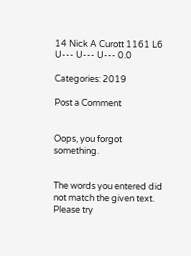14 Nick A Curott 1161 L6 U--- U--- U--- 0.0

Categories: 2019

Post a Comment


Oops, you forgot something.


The words you entered did not match the given text. Please try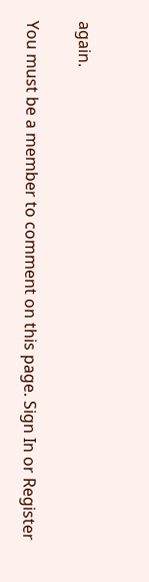again.

You must be a member to comment on this page. Sign In or Register